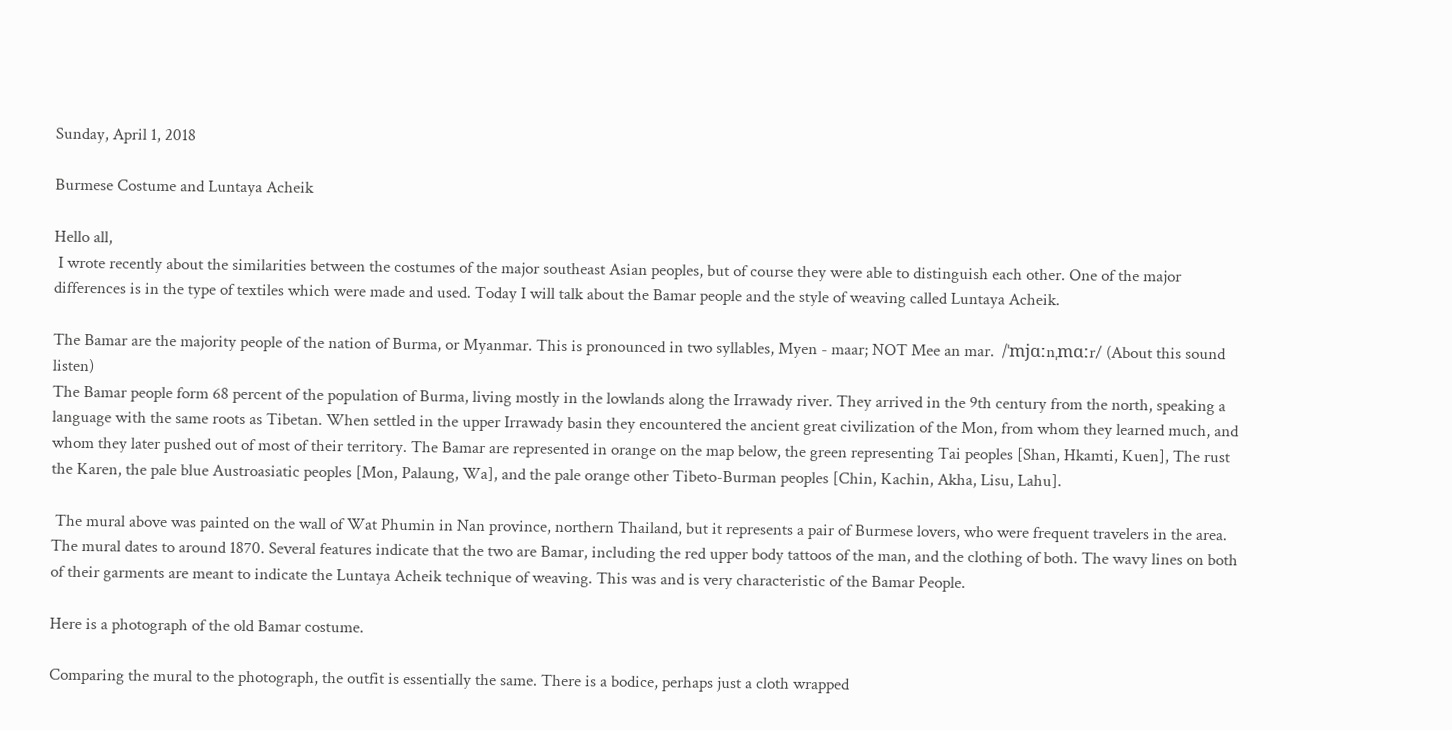Sunday, April 1, 2018

Burmese Costume and Luntaya Acheik

Hello all,
 I wrote recently about the similarities between the costumes of the major southeast Asian peoples, but of course they were able to distinguish each other. One of the major differences is in the type of textiles which were made and used. Today I will talk about the Bamar people and the style of weaving called Luntaya Acheik.

The Bamar are the majority people of the nation of Burma, or Myanmar. This is pronounced in two syllables, Myen - maar; NOT Mee an mar.  /ˈmjɑːnˌmɑːr/ (About this sound listen)
The Bamar people form 68 percent of the population of Burma, living mostly in the lowlands along the Irrawady river. They arrived in the 9th century from the north, speaking a language with the same roots as Tibetan. When settled in the upper Irrawady basin they encountered the ancient great civilization of the Mon, from whom they learned much, and whom they later pushed out of most of their territory. The Bamar are represented in orange on the map below, the green representing Tai peoples [Shan, Hkamti, Kuen], The rust the Karen, the pale blue Austroasiatic peoples [Mon, Palaung, Wa], and the pale orange other Tibeto-Burman peoples [Chin, Kachin, Akha, Lisu, Lahu].

 The mural above was painted on the wall of Wat Phumin in Nan province, northern Thailand, but it represents a pair of Burmese lovers, who were frequent travelers in the area. The mural dates to around 1870. Several features indicate that the two are Bamar, including the red upper body tattoos of the man, and the clothing of both. The wavy lines on both of their garments are meant to indicate the Luntaya Acheik technique of weaving. This was and is very characteristic of the Bamar People.

Here is a photograph of the old Bamar costume.

Comparing the mural to the photograph, the outfit is essentially the same. There is a bodice, perhaps just a cloth wrapped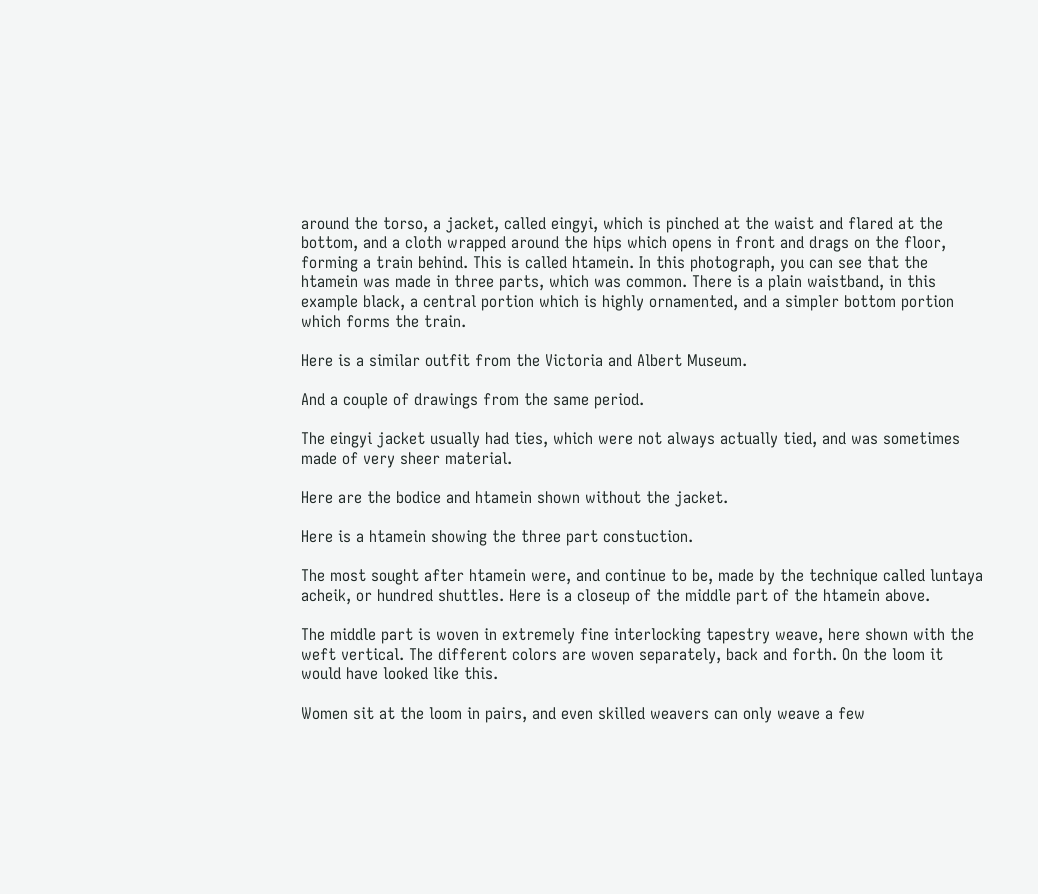around the torso, a jacket, called eingyi, which is pinched at the waist and flared at the bottom, and a cloth wrapped around the hips which opens in front and drags on the floor, forming a train behind. This is called htamein. In this photograph, you can see that the htamein was made in three parts, which was common. There is a plain waistband, in this example black, a central portion which is highly ornamented, and a simpler bottom portion which forms the train.

Here is a similar outfit from the Victoria and Albert Museum.

And a couple of drawings from the same period.

The eingyi jacket usually had ties, which were not always actually tied, and was sometimes made of very sheer material.

Here are the bodice and htamein shown without the jacket.

Here is a htamein showing the three part constuction.

The most sought after htamein were, and continue to be, made by the technique called luntaya acheik, or hundred shuttles. Here is a closeup of the middle part of the htamein above.

The middle part is woven in extremely fine interlocking tapestry weave, here shown with the weft vertical. The different colors are woven separately, back and forth. On the loom it would have looked like this.

Women sit at the loom in pairs, and even skilled weavers can only weave a few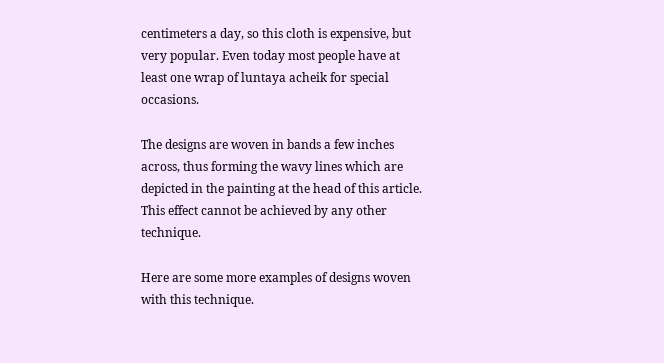centimeters a day, so this cloth is expensive, but very popular. Even today most people have at least one wrap of luntaya acheik for special occasions.

The designs are woven in bands a few inches across, thus forming the wavy lines which are depicted in the painting at the head of this article. This effect cannot be achieved by any other technique.

Here are some more examples of designs woven with this technique.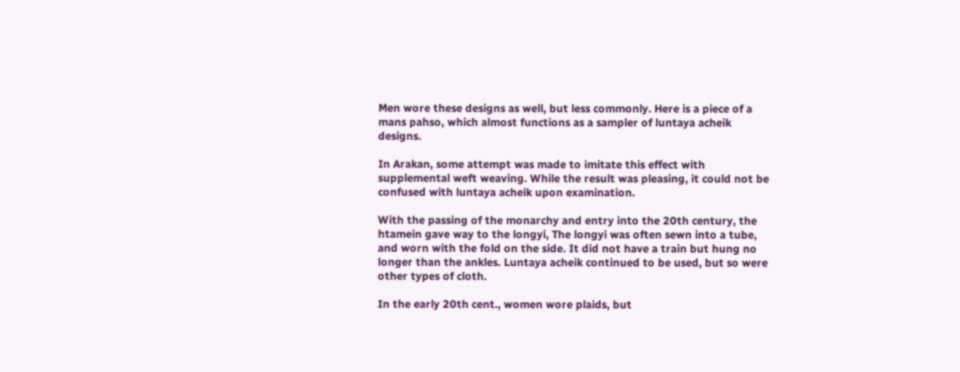Men wore these designs as well, but less commonly. Here is a piece of a mans pahso, which almost functions as a sampler of luntaya acheik designs.

In Arakan, some attempt was made to imitate this effect with supplemental weft weaving. While the result was pleasing, it could not be confused with luntaya acheik upon examination.

With the passing of the monarchy and entry into the 20th century, the htamein gave way to the longyi, The longyi was often sewn into a tube, and worn with the fold on the side. It did not have a train but hung no longer than the ankles. Luntaya acheik continued to be used, but so were other types of cloth.

In the early 20th cent., women wore plaids, but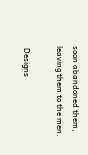soon abandoned them, leaving them to the men.

 Designs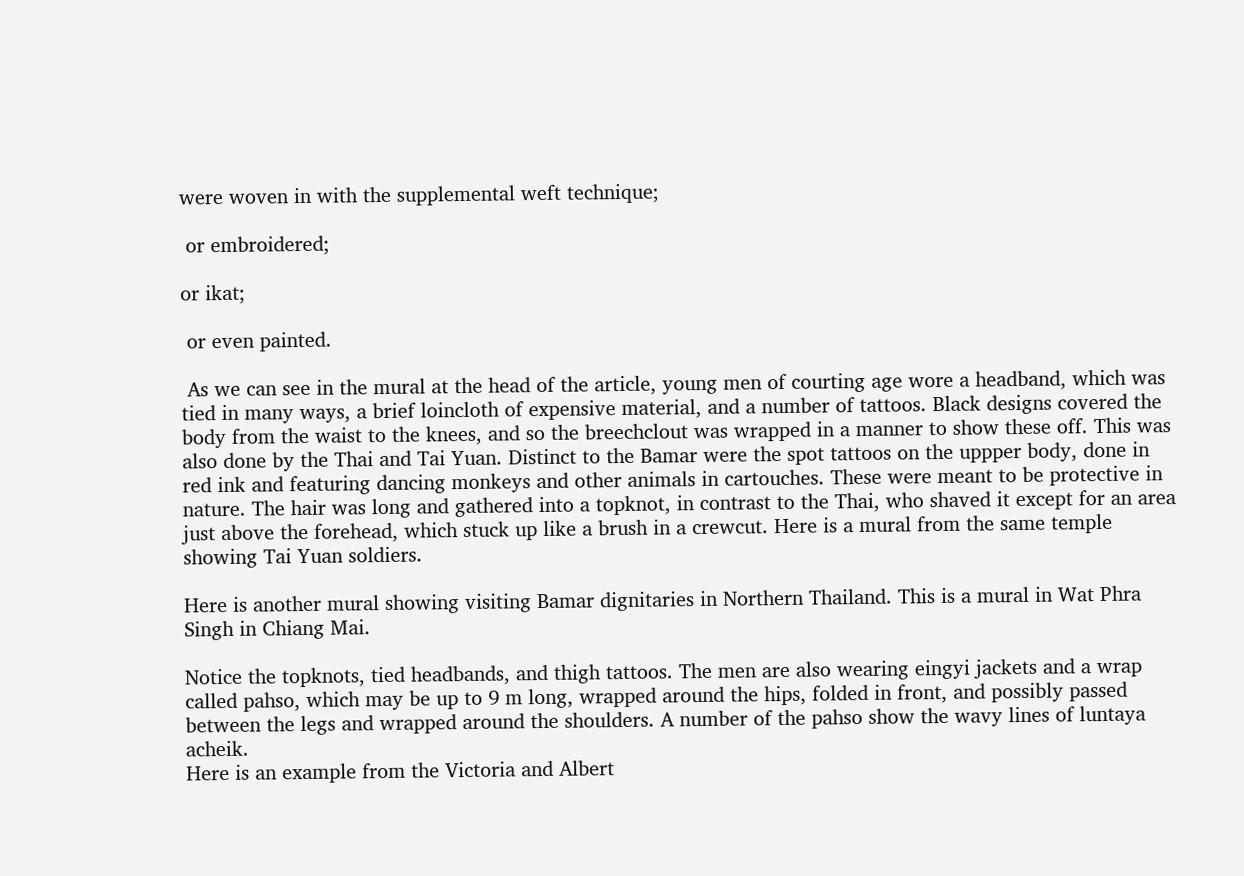were woven in with the supplemental weft technique;

 or embroidered;

or ikat;

 or even painted.

 As we can see in the mural at the head of the article, young men of courting age wore a headband, which was tied in many ways, a brief loincloth of expensive material, and a number of tattoos. Black designs covered the body from the waist to the knees, and so the breechclout was wrapped in a manner to show these off. This was also done by the Thai and Tai Yuan. Distinct to the Bamar were the spot tattoos on the uppper body, done in red ink and featuring dancing monkeys and other animals in cartouches. These were meant to be protective in nature. The hair was long and gathered into a topknot, in contrast to the Thai, who shaved it except for an area just above the forehead, which stuck up like a brush in a crewcut. Here is a mural from the same temple showing Tai Yuan soldiers.

Here is another mural showing visiting Bamar dignitaries in Northern Thailand. This is a mural in Wat Phra Singh in Chiang Mai.

Notice the topknots, tied headbands, and thigh tattoos. The men are also wearing eingyi jackets and a wrap called pahso, which may be up to 9 m long, wrapped around the hips, folded in front, and possibly passed between the legs and wrapped around the shoulders. A number of the pahso show the wavy lines of luntaya acheik.
Here is an example from the Victoria and Albert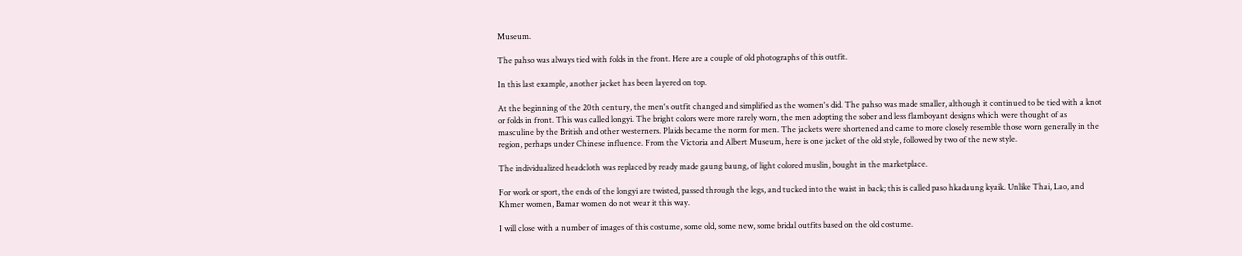Museum.

The pahso was always tied with folds in the front. Here are a couple of old photographs of this outfit.

In this last example, another jacket has been layered on top.

At the beginning of the 20th century, the men's outfit changed and simplified as the women's did. The pahso was made smaller, although it continued to be tied with a knot or folds in front. This was called longyi. The bright colors were more rarely worn, the men adopting the sober and less flamboyant designs which were thought of as masculine by the British and other westerners. Plaids became the norm for men. The jackets were shortened and came to more closely resemble those worn generally in the region, perhaps under Chinese influence. From the Victoria and Albert Museum, here is one jacket of the old style, followed by two of the new style.

The individualized headcloth was replaced by ready made gaung baung, of light colored muslin, bought in the marketplace.

For work or sport, the ends of the longyi are twisted, passed through the legs, and tucked into the waist in back; this is called paso hkadaung kyaik. Unlike Thai, Lao, and Khmer women, Bamar women do not wear it this way.

I will close with a number of images of this costume, some old, some new, some bridal outfits based on the old costume.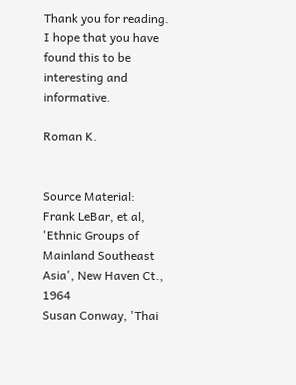Thank you for reading. I hope that you have found this to be interesting and informative.

Roman K.


Source Material:
Frank LeBar, et al, 'Ethnic Groups of Mainland Southeast Asia', New Haven Ct., 1964
Susan Conway, 'Thai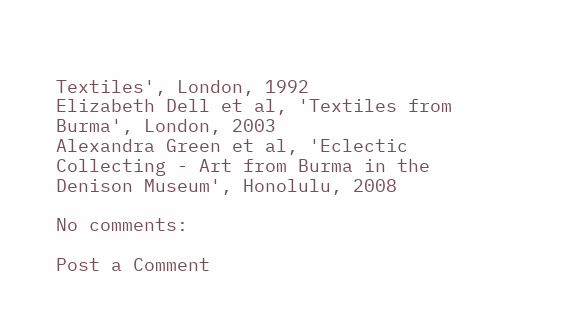Textiles', London, 1992
Elizabeth Dell et al, 'Textiles from Burma', London, 2003
Alexandra Green et al, 'Eclectic Collecting - Art from Burma in the Denison Museum', Honolulu, 2008

No comments:

Post a Comment